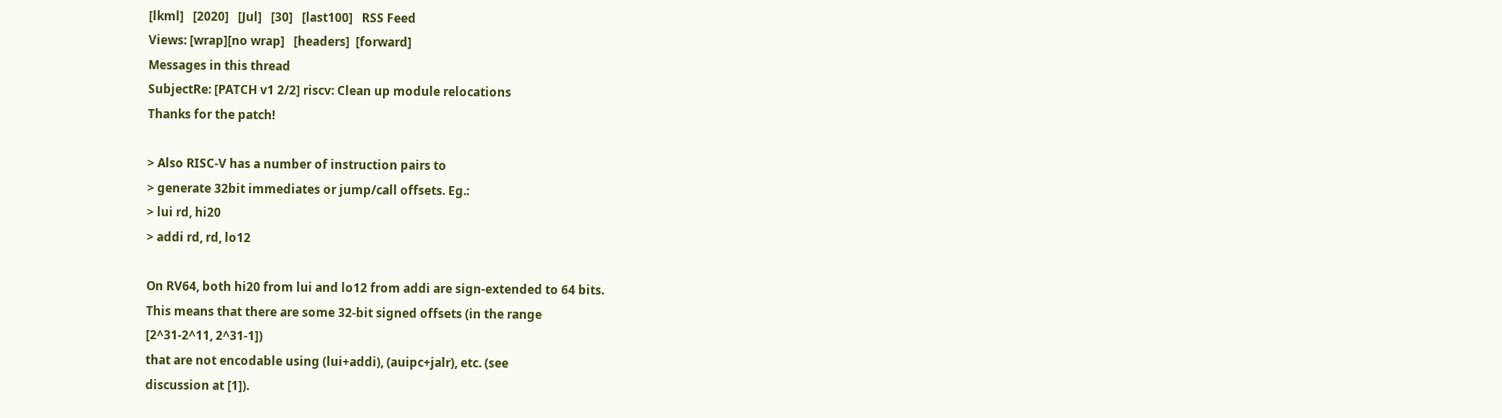[lkml]   [2020]   [Jul]   [30]   [last100]   RSS Feed
Views: [wrap][no wrap]   [headers]  [forward]
Messages in this thread
SubjectRe: [PATCH v1 2/2] riscv: Clean up module relocations
Thanks for the patch!

> Also RISC-V has a number of instruction pairs to
> generate 32bit immediates or jump/call offsets. Eg.:
> lui rd, hi20
> addi rd, rd, lo12

On RV64, both hi20 from lui and lo12 from addi are sign-extended to 64 bits.
This means that there are some 32-bit signed offsets (in the range
[2^31-2^11, 2^31-1])
that are not encodable using (lui+addi), (auipc+jalr), etc. (see
discussion at [1]).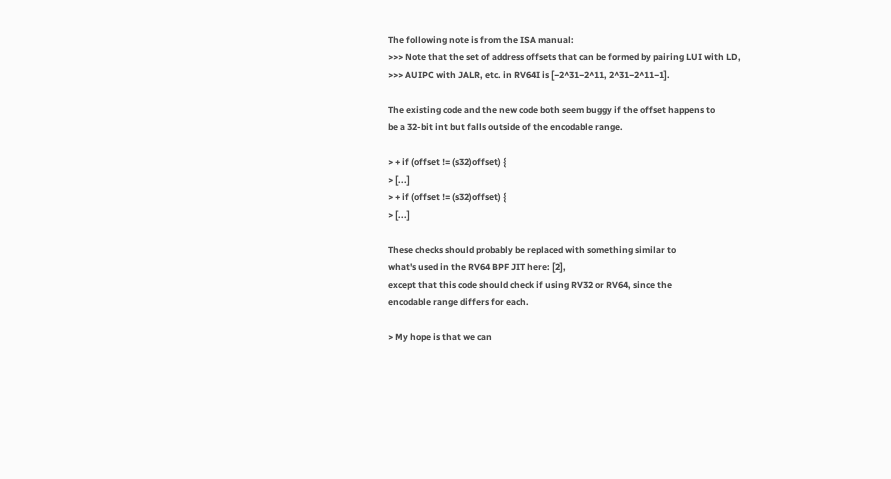The following note is from the ISA manual:
>>> Note that the set of address offsets that can be formed by pairing LUI with LD,
>>> AUIPC with JALR, etc. in RV64I is [−2^31−2^11, 2^31−2^11−1].

The existing code and the new code both seem buggy if the offset happens to
be a 32-bit int but falls outside of the encodable range.

> + if (offset != (s32)offset) {
> [...]
> + if (offset != (s32)offset) {
> [...]

These checks should probably be replaced with something similar to
what's used in the RV64 BPF JIT here: [2],
except that this code should check if using RV32 or RV64, since the
encodable range differs for each.

> My hope is that we can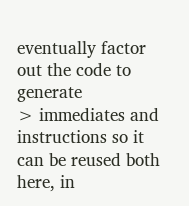eventually factor out the code to generate
> immediates and instructions so it can be reused both here, in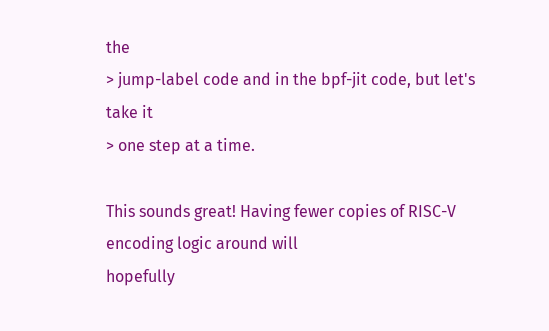the
> jump-label code and in the bpf-jit code, but let's take it
> one step at a time.

This sounds great! Having fewer copies of RISC-V encoding logic around will
hopefully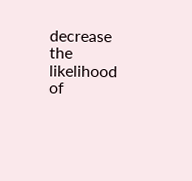decrease the likelihood of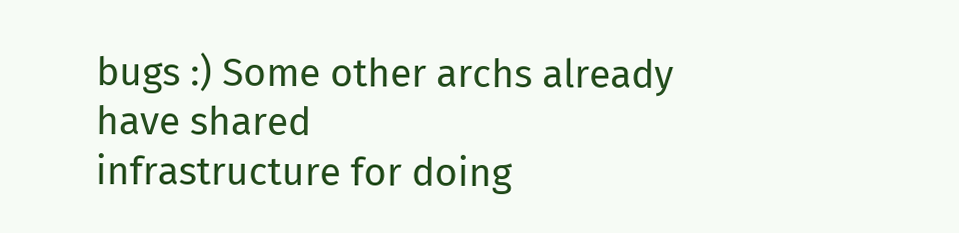bugs :) Some other archs already
have shared
infrastructure for doing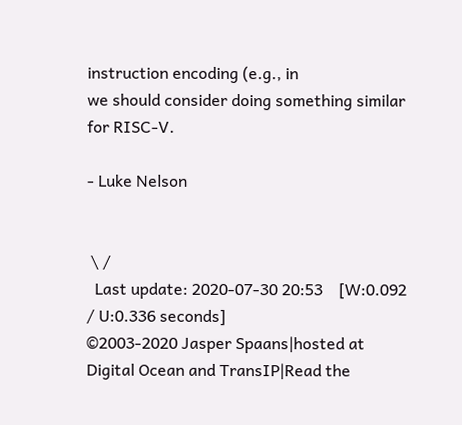instruction encoding (e.g., in
we should consider doing something similar for RISC-V.

- Luke Nelson


 \ /
  Last update: 2020-07-30 20:53    [W:0.092 / U:0.336 seconds]
©2003-2020 Jasper Spaans|hosted at Digital Ocean and TransIP|Read the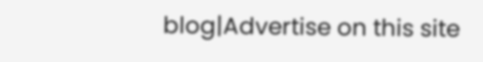blog|Advertise on this site